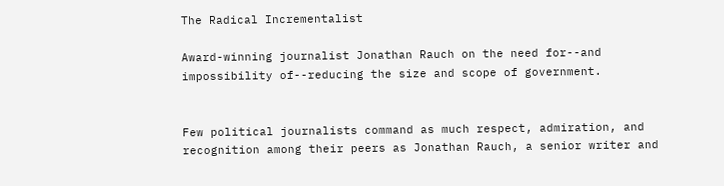The Radical Incrementalist

Award-winning journalist Jonathan Rauch on the need for--and impossibility of--reducing the size and scope of government.


Few political journalists command as much respect, admiration, and recognition among their peers as Jonathan Rauch, a senior writer and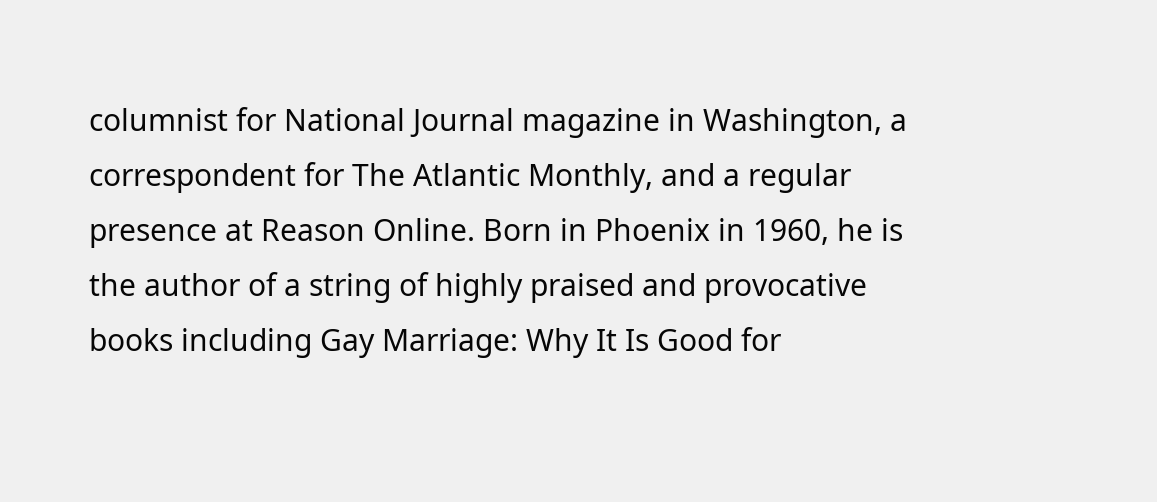columnist for National Journal magazine in Washington, a correspondent for The Atlantic Monthly, and a regular presence at Reason Online. Born in Phoenix in 1960, he is the author of a string of highly praised and provocative books including Gay Marriage: Why It Is Good for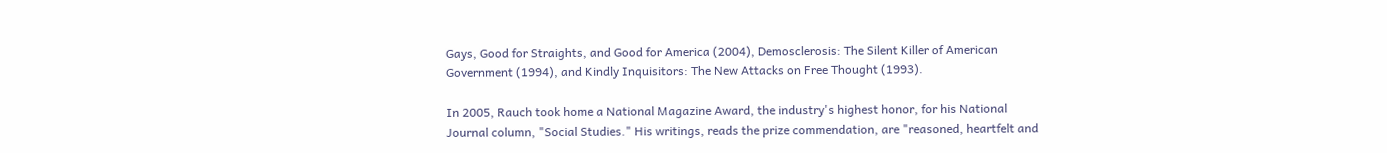Gays, Good for Straights, and Good for America (2004), Demosclerosis: The Silent Killer of American Government (1994), and Kindly Inquisitors: The New Attacks on Free Thought (1993).

In 2005, Rauch took home a National Magazine Award, the industry's highest honor, for his National Journal column, "Social Studies." His writings, reads the prize commendation, are "reasoned, heartfelt and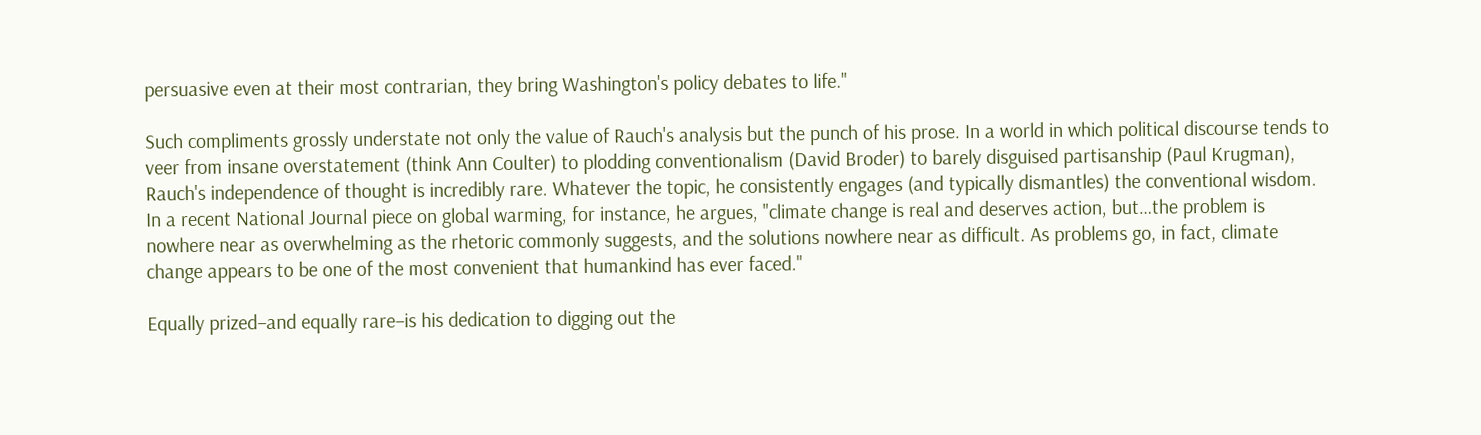persuasive even at their most contrarian, they bring Washington's policy debates to life."

Such compliments grossly understate not only the value of Rauch's analysis but the punch of his prose. In a world in which political discourse tends to veer from insane overstatement (think Ann Coulter) to plodding conventionalism (David Broder) to barely disguised partisanship (Paul Krugman), Rauch's independence of thought is incredibly rare. Whatever the topic, he consistently engages (and typically dismantles) the conventional wisdom. In a recent National Journal piece on global warming, for instance, he argues, "climate change is real and deserves action, but…the problem is nowhere near as overwhelming as the rhetoric commonly suggests, and the solutions nowhere near as difficult. As problems go, in fact, climate change appears to be one of the most convenient that humankind has ever faced."

Equally prized–and equally rare–is his dedication to digging out the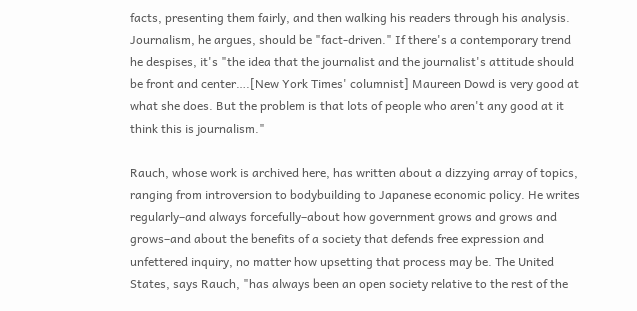facts, presenting them fairly, and then walking his readers through his analysis. Journalism, he argues, should be "fact-driven." If there's a contemporary trend he despises, it's "the idea that the journalist and the journalist's attitude should be front and center….[New York Times' columnist] Maureen Dowd is very good at what she does. But the problem is that lots of people who aren't any good at it think this is journalism."

Rauch, whose work is archived here, has written about a dizzying array of topics, ranging from introversion to bodybuilding to Japanese economic policy. He writes regularly–and always forcefully–about how government grows and grows and grows–and about the benefits of a society that defends free expression and unfettered inquiry, no matter how upsetting that process may be. The United States, says Rauch, "has always been an open society relative to the rest of the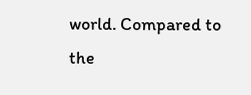world. Compared to the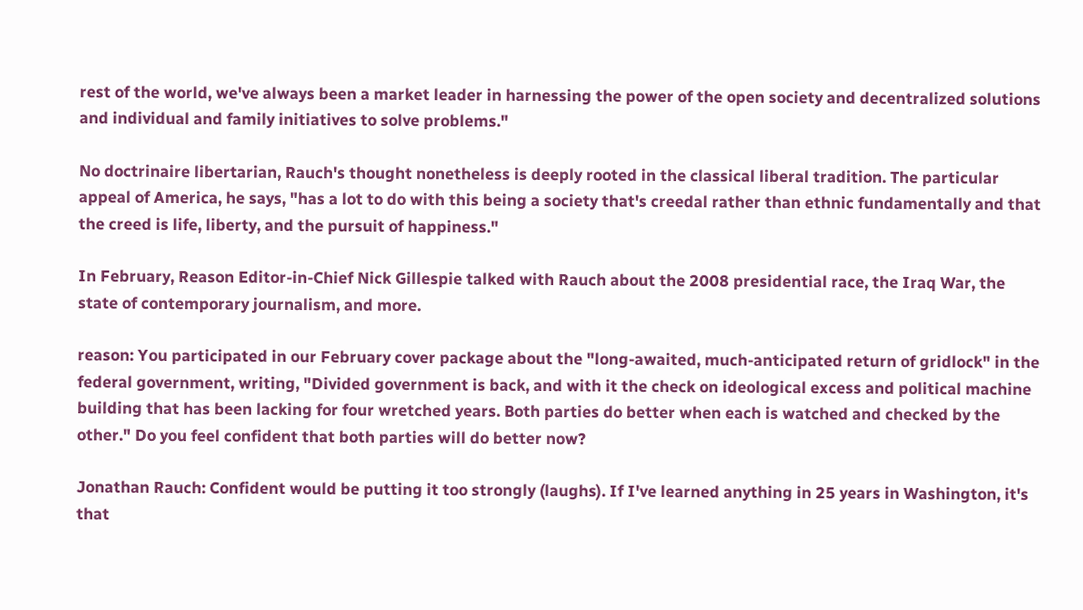rest of the world, we've always been a market leader in harnessing the power of the open society and decentralized solutions and individual and family initiatives to solve problems."

No doctrinaire libertarian, Rauch's thought nonetheless is deeply rooted in the classical liberal tradition. The particular appeal of America, he says, "has a lot to do with this being a society that's creedal rather than ethnic fundamentally and that the creed is life, liberty, and the pursuit of happiness."

In February, Reason Editor-in-Chief Nick Gillespie talked with Rauch about the 2008 presidential race, the Iraq War, the state of contemporary journalism, and more.

reason: You participated in our February cover package about the "long-awaited, much-anticipated return of gridlock" in the federal government, writing, "Divided government is back, and with it the check on ideological excess and political machine building that has been lacking for four wretched years. Both parties do better when each is watched and checked by the other." Do you feel confident that both parties will do better now?

Jonathan Rauch: Confident would be putting it too strongly (laughs). If I've learned anything in 25 years in Washington, it's that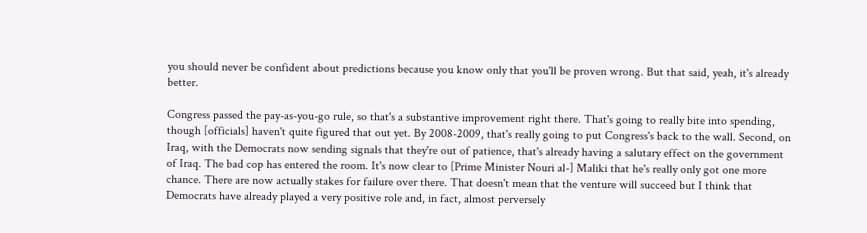you should never be confident about predictions because you know only that you'll be proven wrong. But that said, yeah, it's already better.

Congress passed the pay-as-you-go rule, so that's a substantive improvement right there. That's going to really bite into spending, though [officials] haven't quite figured that out yet. By 2008-2009, that's really going to put Congress's back to the wall. Second, on Iraq, with the Democrats now sending signals that they're out of patience, that's already having a salutary effect on the government of Iraq. The bad cop has entered the room. It's now clear to [Prime Minister Nouri al-] Maliki that he's really only got one more chance. There are now actually stakes for failure over there. That doesn't mean that the venture will succeed but I think that Democrats have already played a very positive role and, in fact, almost perversely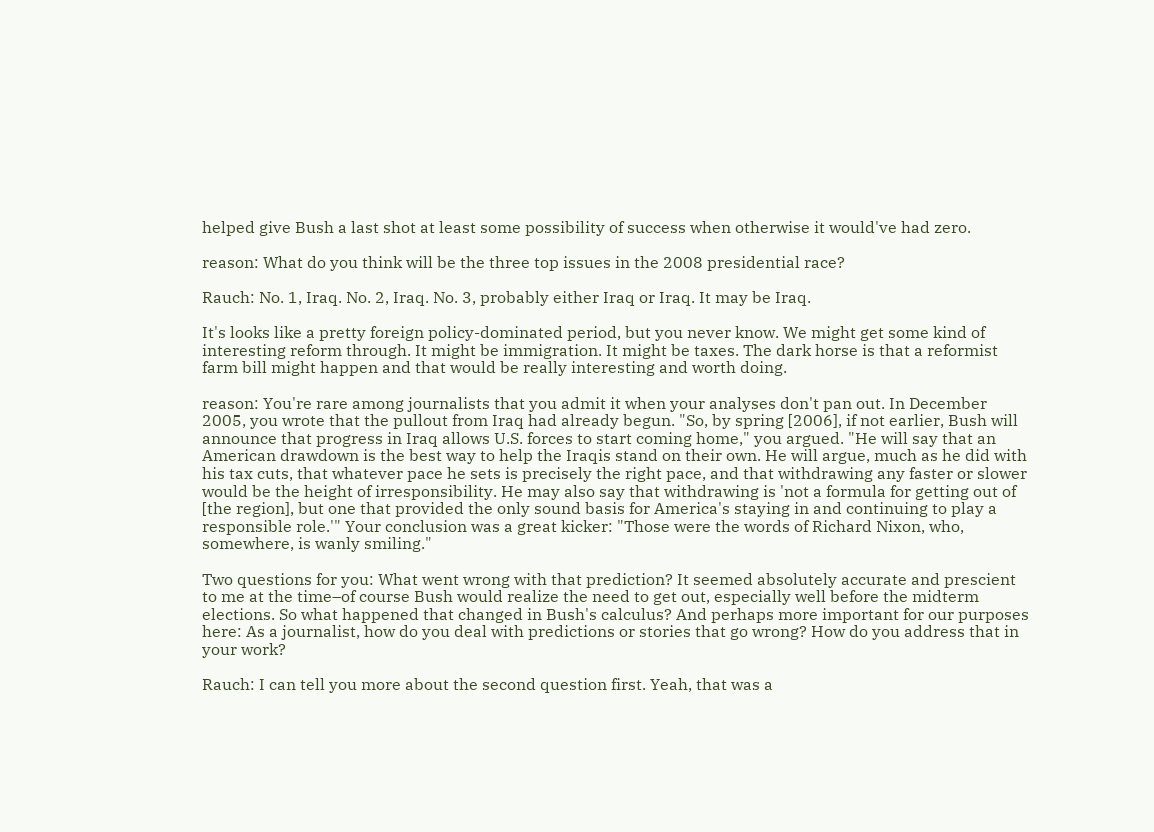helped give Bush a last shot at least some possibility of success when otherwise it would've had zero.

reason: What do you think will be the three top issues in the 2008 presidential race?

Rauch: No. 1, Iraq. No. 2, Iraq. No. 3, probably either Iraq or Iraq. It may be Iraq.

It's looks like a pretty foreign policy-dominated period, but you never know. We might get some kind of interesting reform through. It might be immigration. It might be taxes. The dark horse is that a reformist farm bill might happen and that would be really interesting and worth doing.

reason: You're rare among journalists that you admit it when your analyses don't pan out. In December 2005, you wrote that the pullout from Iraq had already begun. "So, by spring [2006], if not earlier, Bush will announce that progress in Iraq allows U.S. forces to start coming home," you argued. "He will say that an American drawdown is the best way to help the Iraqis stand on their own. He will argue, much as he did with his tax cuts, that whatever pace he sets is precisely the right pace, and that withdrawing any faster or slower would be the height of irresponsibility. He may also say that withdrawing is 'not a formula for getting out of [the region], but one that provided the only sound basis for America's staying in and continuing to play a responsible role.'" Your conclusion was a great kicker: "Those were the words of Richard Nixon, who, somewhere, is wanly smiling."

Two questions for you: What went wrong with that prediction? It seemed absolutely accurate and prescient to me at the time–of course Bush would realize the need to get out, especially well before the midterm elections. So what happened that changed in Bush's calculus? And perhaps more important for our purposes here: As a journalist, how do you deal with predictions or stories that go wrong? How do you address that in your work?

Rauch: I can tell you more about the second question first. Yeah, that was a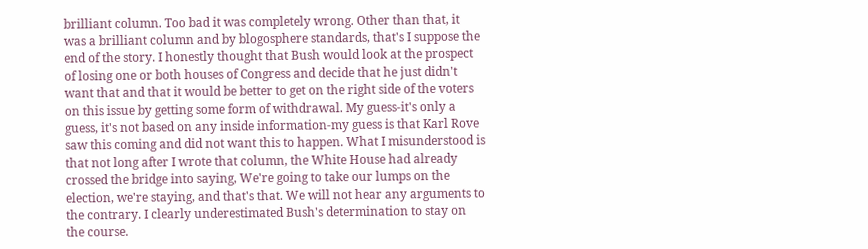brilliant column. Too bad it was completely wrong. Other than that, it was a brilliant column and by blogosphere standards, that's I suppose the end of the story. I honestly thought that Bush would look at the prospect of losing one or both houses of Congress and decide that he just didn't want that and that it would be better to get on the right side of the voters on this issue by getting some form of withdrawal. My guess-it's only a guess, it's not based on any inside information-my guess is that Karl Rove saw this coming and did not want this to happen. What I misunderstood is that not long after I wrote that column, the White House had already crossed the bridge into saying, We're going to take our lumps on the election, we're staying, and that's that. We will not hear any arguments to the contrary. I clearly underestimated Bush's determination to stay on the course.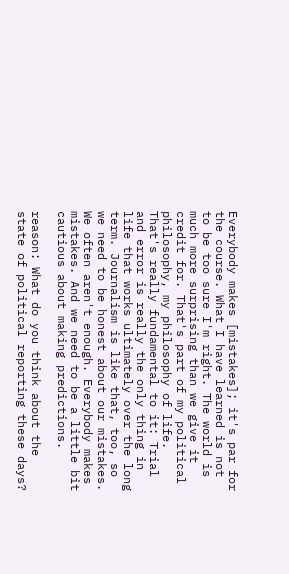Everybody makes [mistakes]; it's par for the course. What I have learned is not to be too sure I'm right. The world is much more surprising than we give it credit for. That's part of my political philosophy, my philosophy of life. That's really fundamental to it: Trial and error is really the only thing in life that works ultimately over the long term. Journalism is like that, too, so we need to be honest about our mistakes. We often aren't enough. Everybody makes mistakes. And we need to be a little bit cautious about making predictions.

reason: What do you think about the state of political reporting these days?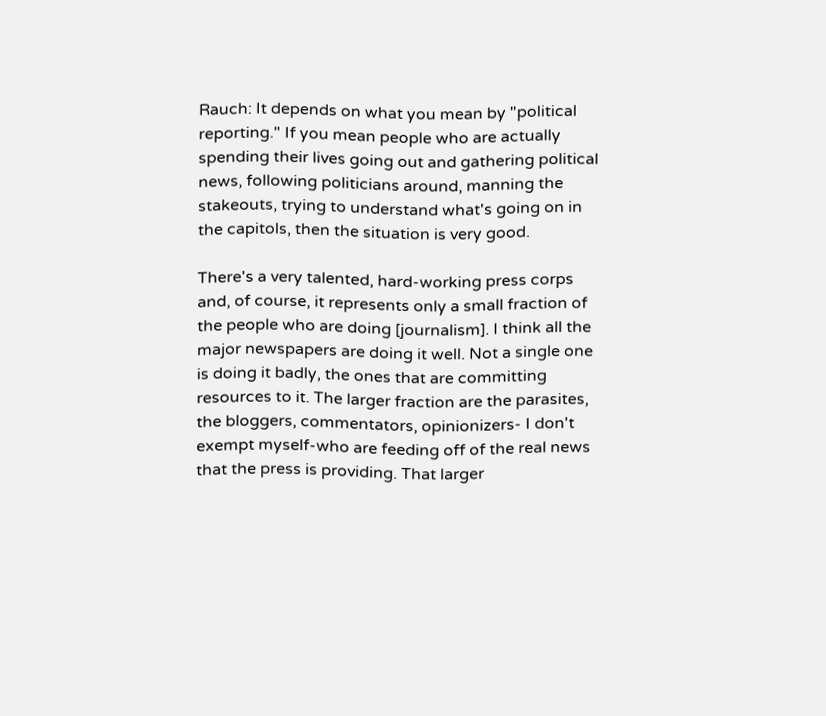Rauch: It depends on what you mean by "political reporting." If you mean people who are actually spending their lives going out and gathering political news, following politicians around, manning the stakeouts, trying to understand what's going on in the capitols, then the situation is very good.

There's a very talented, hard-working press corps and, of course, it represents only a small fraction of the people who are doing [journalism]. I think all the major newspapers are doing it well. Not a single one is doing it badly, the ones that are committing resources to it. The larger fraction are the parasites, the bloggers, commentators, opinionizers- I don't exempt myself-who are feeding off of the real news that the press is providing. That larger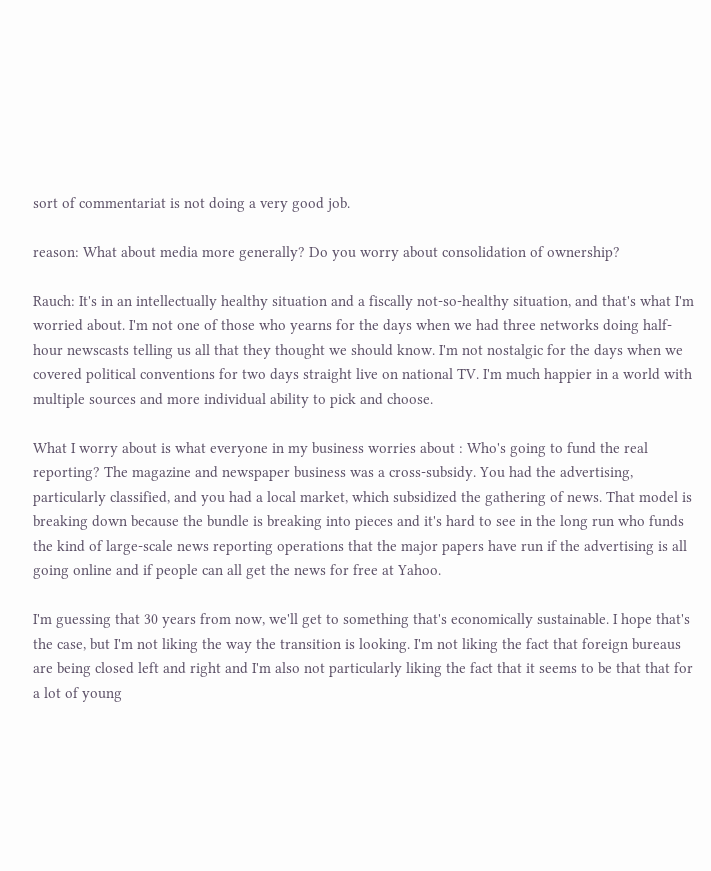sort of commentariat is not doing a very good job.

reason: What about media more generally? Do you worry about consolidation of ownership?

Rauch: It's in an intellectually healthy situation and a fiscally not-so-healthy situation, and that's what I'm worried about. I'm not one of those who yearns for the days when we had three networks doing half-hour newscasts telling us all that they thought we should know. I'm not nostalgic for the days when we covered political conventions for two days straight live on national TV. I'm much happier in a world with multiple sources and more individual ability to pick and choose.

What I worry about is what everyone in my business worries about : Who's going to fund the real reporting? The magazine and newspaper business was a cross-subsidy. You had the advertising, particularly classified, and you had a local market, which subsidized the gathering of news. That model is breaking down because the bundle is breaking into pieces and it's hard to see in the long run who funds the kind of large-scale news reporting operations that the major papers have run if the advertising is all going online and if people can all get the news for free at Yahoo.

I'm guessing that 30 years from now, we'll get to something that's economically sustainable. I hope that's the case, but I'm not liking the way the transition is looking. I'm not liking the fact that foreign bureaus are being closed left and right and I'm also not particularly liking the fact that it seems to be that that for a lot of young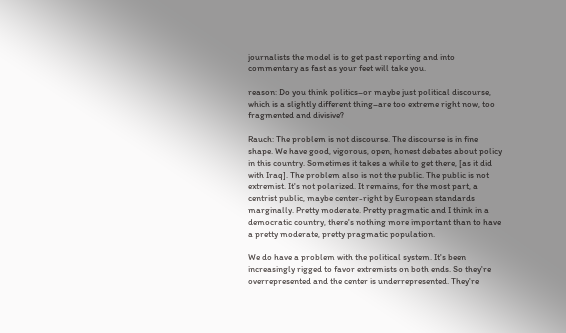journalists the model is to get past reporting and into commentary as fast as your feet will take you.

reason: Do you think politics–or maybe just political discourse, which is a slightly different thing–are too extreme right now, too fragmented and divisive?

Rauch: The problem is not discourse. The discourse is in fine shape. We have good, vigorous, open, honest debates about policy in this country. Sometimes it takes a while to get there, [as it did with Iraq]. The problem also is not the public. The public is not extremist. It's not polarized. It remains, for the most part, a centrist public, maybe center-right by European standards marginally. Pretty moderate. Pretty pragmatic and I think in a democratic country, there's nothing more important than to have a pretty moderate, pretty pragmatic population.

We do have a problem with the political system. It's been increasingly rigged to favor extremists on both ends. So they're overrepresented and the center is underrepresented. They're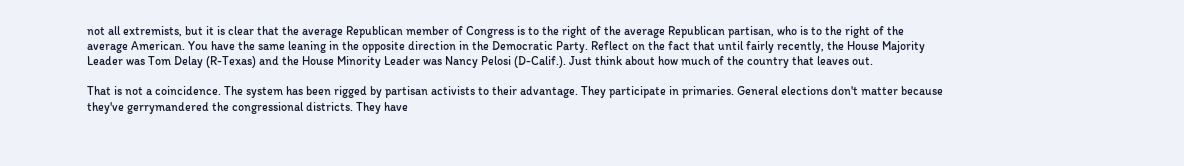not all extremists, but it is clear that the average Republican member of Congress is to the right of the average Republican partisan, who is to the right of the average American. You have the same leaning in the opposite direction in the Democratic Party. Reflect on the fact that until fairly recently, the House Majority Leader was Tom Delay (R-Texas) and the House Minority Leader was Nancy Pelosi (D-Calif.). Just think about how much of the country that leaves out.

That is not a coincidence. The system has been rigged by partisan activists to their advantage. They participate in primaries. General elections don't matter because they've gerrymandered the congressional districts. They have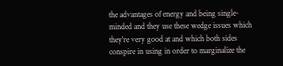the advantages of energy and being single-minded and they use these wedge issues which they're very good at and which both sides conspire in using in order to marginalize the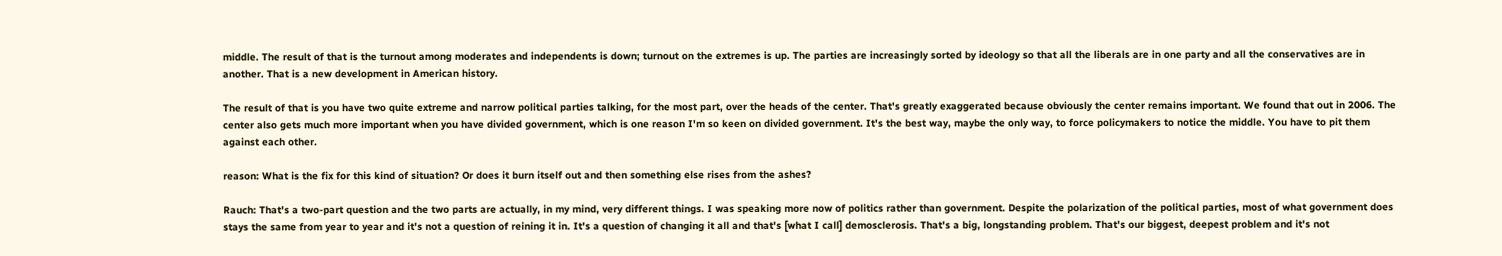middle. The result of that is the turnout among moderates and independents is down; turnout on the extremes is up. The parties are increasingly sorted by ideology so that all the liberals are in one party and all the conservatives are in another. That is a new development in American history.

The result of that is you have two quite extreme and narrow political parties talking, for the most part, over the heads of the center. That's greatly exaggerated because obviously the center remains important. We found that out in 2006. The center also gets much more important when you have divided government, which is one reason I'm so keen on divided government. It's the best way, maybe the only way, to force policymakers to notice the middle. You have to pit them against each other.

reason: What is the fix for this kind of situation? Or does it burn itself out and then something else rises from the ashes?

Rauch: That's a two-part question and the two parts are actually, in my mind, very different things. I was speaking more now of politics rather than government. Despite the polarization of the political parties, most of what government does stays the same from year to year and it's not a question of reining it in. It's a question of changing it all and that's [what I call] demosclerosis. That's a big, longstanding problem. That's our biggest, deepest problem and it's not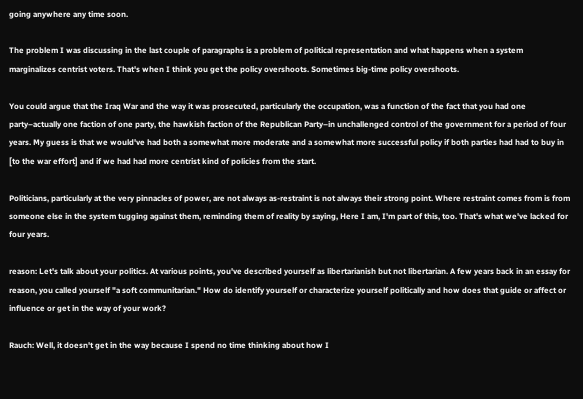going anywhere any time soon.

The problem I was discussing in the last couple of paragraphs is a problem of political representation and what happens when a system marginalizes centrist voters. That's when I think you get the policy overshoots. Sometimes big-time policy overshoots.

You could argue that the Iraq War and the way it was prosecuted, particularly the occupation, was a function of the fact that you had one party–actually one faction of one party, the hawkish faction of the Republican Party–in unchallenged control of the government for a period of four years. My guess is that we would've had both a somewhat more moderate and a somewhat more successful policy if both parties had had to buy in [to the war effort] and if we had had more centrist kind of policies from the start.

Politicians, particularly at the very pinnacles of power, are not always as-restraint is not always their strong point. Where restraint comes from is from someone else in the system tugging against them, reminding them of reality by saying, Here I am, I'm part of this, too. That's what we've lacked for four years.

reason: Let's talk about your politics. At various points, you've described yourself as libertarianish but not libertarian. A few years back in an essay for reason, you called yourself "a soft communitarian." How do identify yourself or characterize yourself politically and how does that guide or affect or influence or get in the way of your work?

Rauch: Well, it doesn't get in the way because I spend no time thinking about how I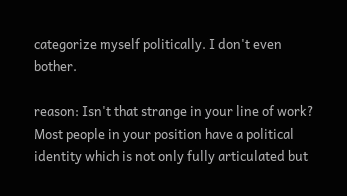categorize myself politically. I don't even bother.

reason: Isn't that strange in your line of work? Most people in your position have a political identity which is not only fully articulated but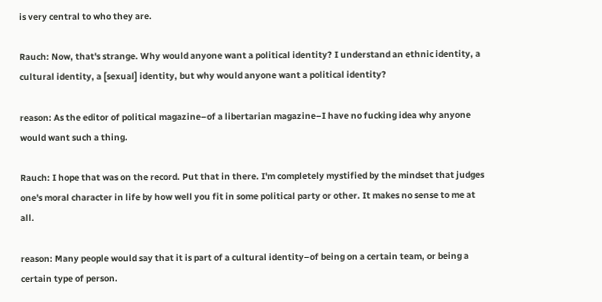is very central to who they are.

Rauch: Now, that's strange. Why would anyone want a political identity? I understand an ethnic identity, a cultural identity, a [sexual] identity, but why would anyone want a political identity?

reason: As the editor of political magazine–of a libertarian magazine–I have no fucking idea why anyone would want such a thing.

Rauch: I hope that was on the record. Put that in there. I'm completely mystified by the mindset that judges one's moral character in life by how well you fit in some political party or other. It makes no sense to me at all.

reason: Many people would say that it is part of a cultural identity–of being on a certain team, or being a certain type of person.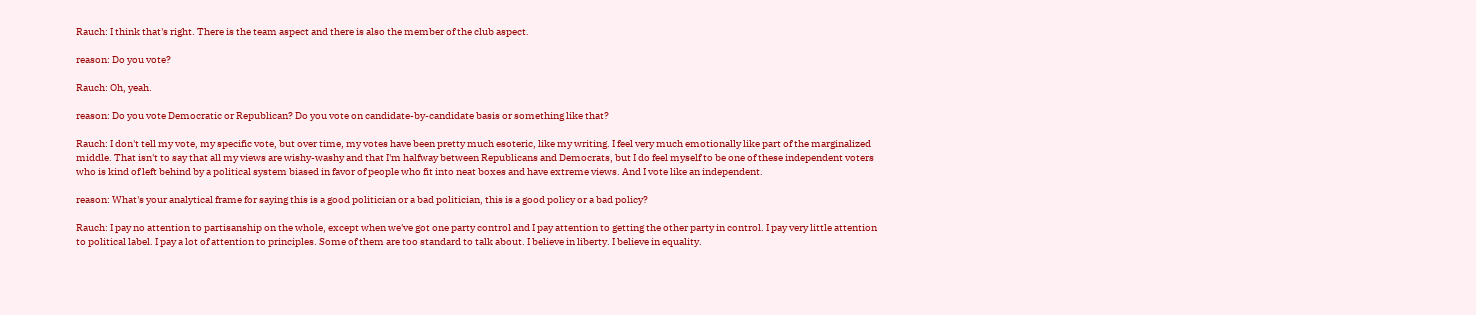Rauch: I think that's right. There is the team aspect and there is also the member of the club aspect.

reason: Do you vote?

Rauch: Oh, yeah.

reason: Do you vote Democratic or Republican? Do you vote on candidate-by-candidate basis or something like that?

Rauch: I don't tell my vote, my specific vote, but over time, my votes have been pretty much esoteric, like my writing. I feel very much emotionally like part of the marginalized middle. That isn't to say that all my views are wishy-washy and that I'm halfway between Republicans and Democrats, but I do feel myself to be one of these independent voters who is kind of left behind by a political system biased in favor of people who fit into neat boxes and have extreme views. And I vote like an independent.

reason: What's your analytical frame for saying this is a good politician or a bad politician, this is a good policy or a bad policy?

Rauch: I pay no attention to partisanship on the whole, except when we've got one party control and I pay attention to getting the other party in control. I pay very little attention to political label. I pay a lot of attention to principles. Some of them are too standard to talk about. I believe in liberty. I believe in equality.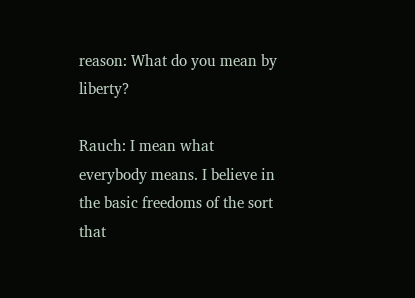reason: What do you mean by liberty?

Rauch: I mean what everybody means. I believe in the basic freedoms of the sort that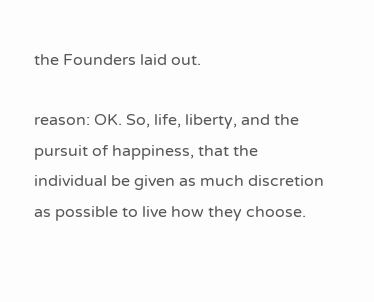the Founders laid out.

reason: OK. So, life, liberty, and the pursuit of happiness, that the individual be given as much discretion as possible to live how they choose.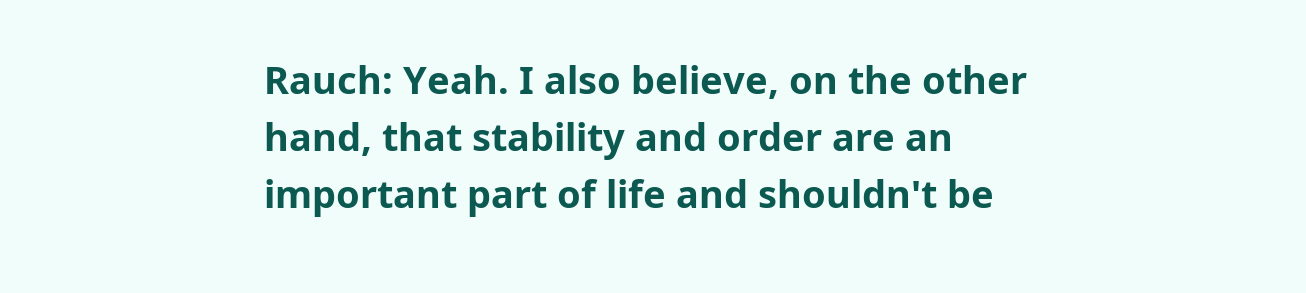Rauch: Yeah. I also believe, on the other hand, that stability and order are an important part of life and shouldn't be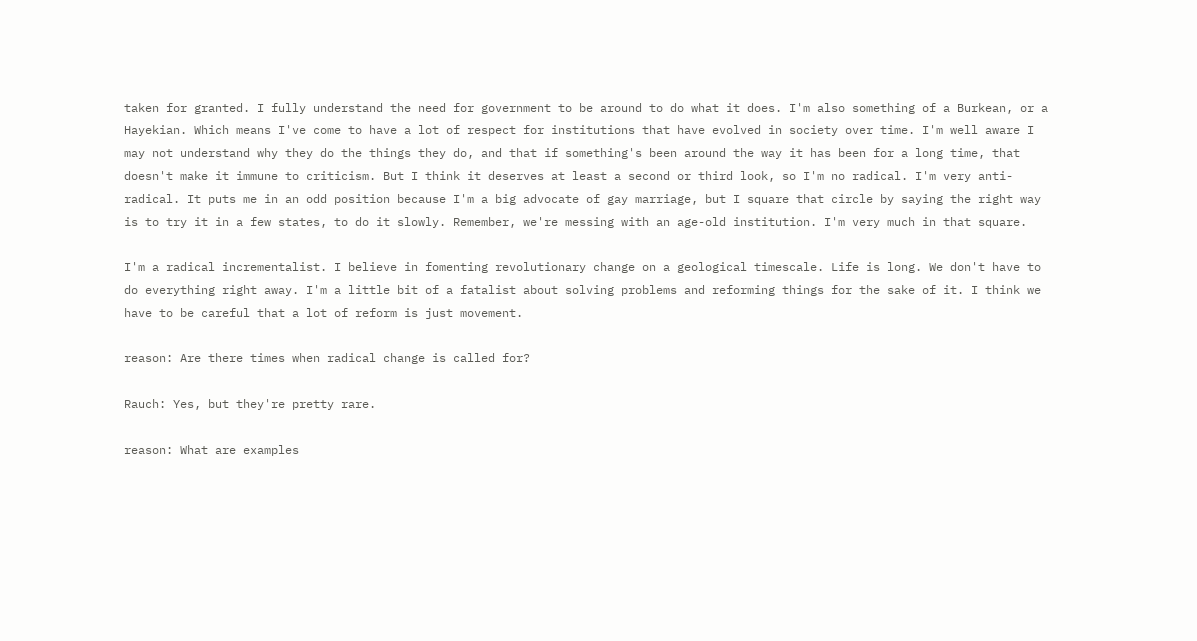taken for granted. I fully understand the need for government to be around to do what it does. I'm also something of a Burkean, or a Hayekian. Which means I've come to have a lot of respect for institutions that have evolved in society over time. I'm well aware I may not understand why they do the things they do, and that if something's been around the way it has been for a long time, that doesn't make it immune to criticism. But I think it deserves at least a second or third look, so I'm no radical. I'm very anti-radical. It puts me in an odd position because I'm a big advocate of gay marriage, but I square that circle by saying the right way is to try it in a few states, to do it slowly. Remember, we're messing with an age-old institution. I'm very much in that square.

I'm a radical incrementalist. I believe in fomenting revolutionary change on a geological timescale. Life is long. We don't have to do everything right away. I'm a little bit of a fatalist about solving problems and reforming things for the sake of it. I think we have to be careful that a lot of reform is just movement.

reason: Are there times when radical change is called for?

Rauch: Yes, but they're pretty rare.

reason: What are examples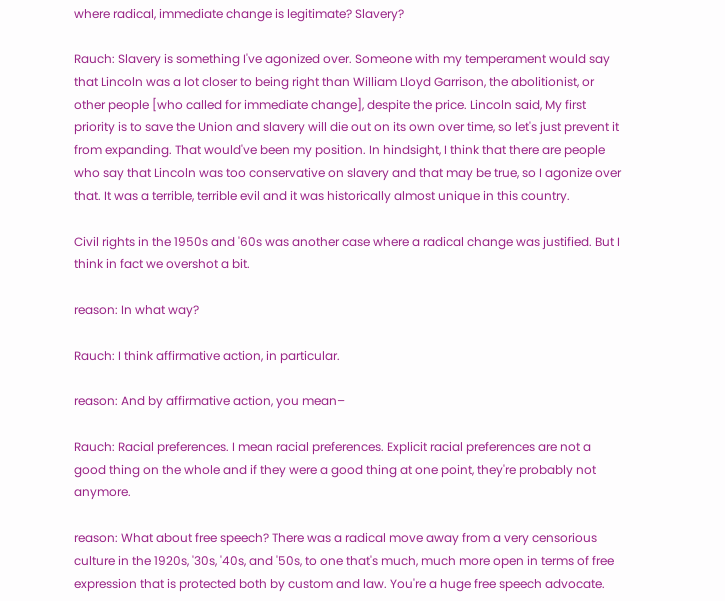where radical, immediate change is legitimate? Slavery?

Rauch: Slavery is something I've agonized over. Someone with my temperament would say that Lincoln was a lot closer to being right than William Lloyd Garrison, the abolitionist, or other people [who called for immediate change], despite the price. Lincoln said, My first priority is to save the Union and slavery will die out on its own over time, so let's just prevent it from expanding. That would've been my position. In hindsight, I think that there are people who say that Lincoln was too conservative on slavery and that may be true, so I agonize over that. It was a terrible, terrible evil and it was historically almost unique in this country.

Civil rights in the 1950s and '60s was another case where a radical change was justified. But I think in fact we overshot a bit.

reason: In what way?

Rauch: I think affirmative action, in particular.

reason: And by affirmative action, you mean–

Rauch: Racial preferences. I mean racial preferences. Explicit racial preferences are not a good thing on the whole and if they were a good thing at one point, they're probably not anymore.

reason: What about free speech? There was a radical move away from a very censorious culture in the 1920s, '30s, '40s, and '50s, to one that's much, much more open in terms of free expression that is protected both by custom and law. You're a huge free speech advocate.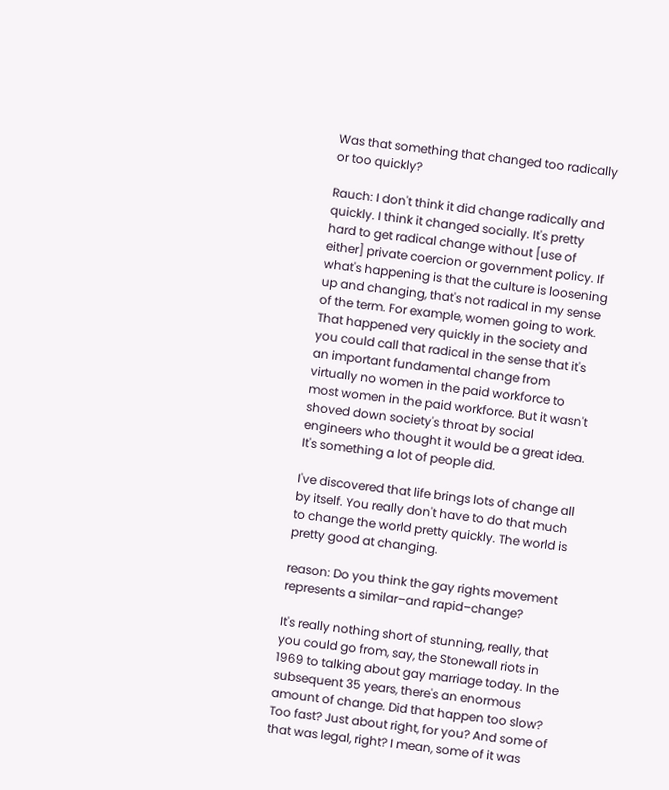Was that something that changed too radically or too quickly?

Rauch: I don't think it did change radically and quickly. I think it changed socially. It's pretty hard to get radical change without [use of either] private coercion or government policy. If what's happening is that the culture is loosening up and changing, that's not radical in my sense of the term. For example, women going to work. That happened very quickly in the society and you could call that radical in the sense that it's an important fundamental change from virtually no women in the paid workforce to most women in the paid workforce. But it wasn't shoved down society's throat by social engineers who thought it would be a great idea. It's something a lot of people did.

I've discovered that life brings lots of change all by itself. You really don't have to do that much to change the world pretty quickly. The world is pretty good at changing.

reason: Do you think the gay rights movement represents a similar–and rapid–change?

It's really nothing short of stunning, really, that you could go from, say, the Stonewall riots in 1969 to talking about gay marriage today. In the subsequent 35 years, there's an enormous amount of change. Did that happen too slow? Too fast? Just about right, for you? And some of that was legal, right? I mean, some of it was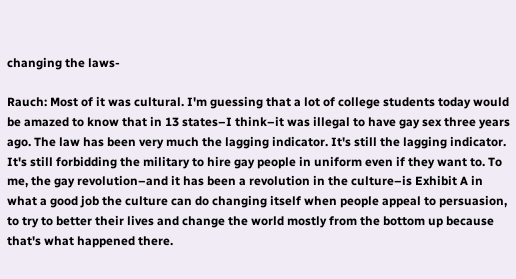changing the laws-

Rauch: Most of it was cultural. I'm guessing that a lot of college students today would be amazed to know that in 13 states–I think–it was illegal to have gay sex three years ago. The law has been very much the lagging indicator. It's still the lagging indicator. It's still forbidding the military to hire gay people in uniform even if they want to. To me, the gay revolution–and it has been a revolution in the culture–is Exhibit A in what a good job the culture can do changing itself when people appeal to persuasion, to try to better their lives and change the world mostly from the bottom up because that's what happened there.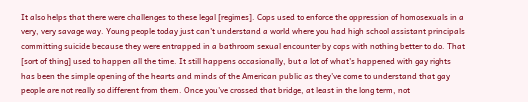It also helps that there were challenges to these legal [regimes]. Cops used to enforce the oppression of homosexuals in a very, very savage way. Young people today just can't understand a world where you had high school assistant principals committing suicide because they were entrapped in a bathroom sexual encounter by cops with nothing better to do. That [sort of thing] used to happen all the time. It still happens occasionally, but a lot of what's happened with gay rights has been the simple opening of the hearts and minds of the American public as they've come to understand that gay people are not really so different from them. Once you've crossed that bridge, at least in the long term, not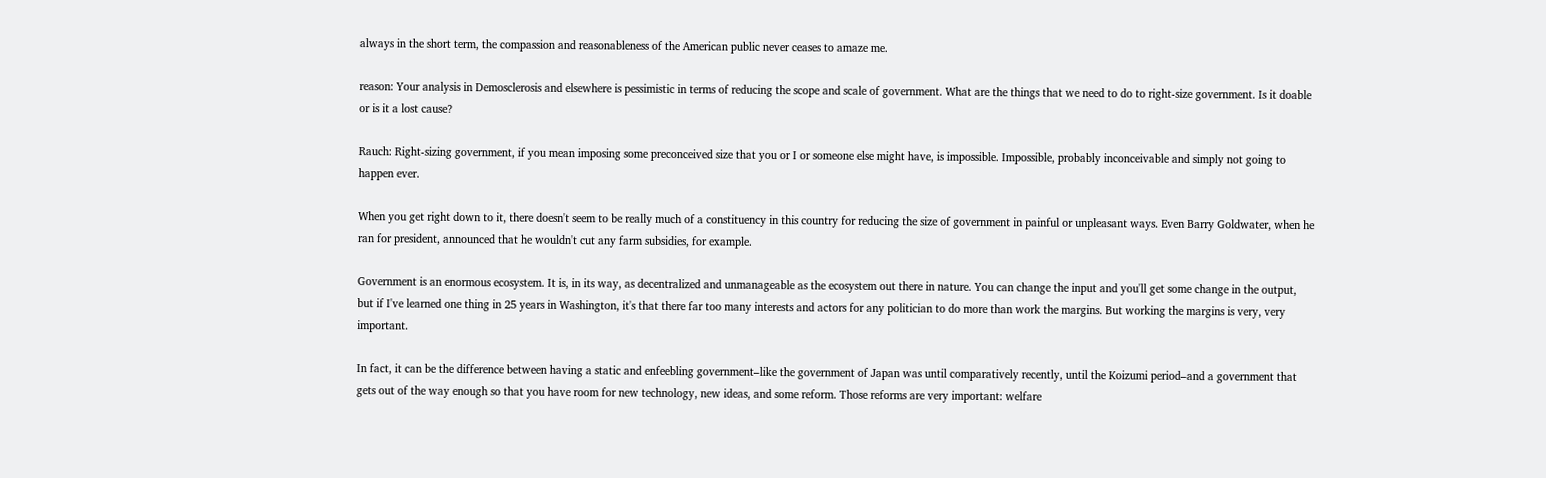always in the short term, the compassion and reasonableness of the American public never ceases to amaze me.

reason: Your analysis in Demosclerosis and elsewhere is pessimistic in terms of reducing the scope and scale of government. What are the things that we need to do to right-size government. Is it doable or is it a lost cause?

Rauch: Right-sizing government, if you mean imposing some preconceived size that you or I or someone else might have, is impossible. Impossible, probably inconceivable and simply not going to happen ever.

When you get right down to it, there doesn't seem to be really much of a constituency in this country for reducing the size of government in painful or unpleasant ways. Even Barry Goldwater, when he ran for president, announced that he wouldn't cut any farm subsidies, for example.

Government is an enormous ecosystem. It is, in its way, as decentralized and unmanageable as the ecosystem out there in nature. You can change the input and you'll get some change in the output, but if I've learned one thing in 25 years in Washington, it's that there far too many interests and actors for any politician to do more than work the margins. But working the margins is very, very important.

In fact, it can be the difference between having a static and enfeebling government–like the government of Japan was until comparatively recently, until the Koizumi period–and a government that gets out of the way enough so that you have room for new technology, new ideas, and some reform. Those reforms are very important: welfare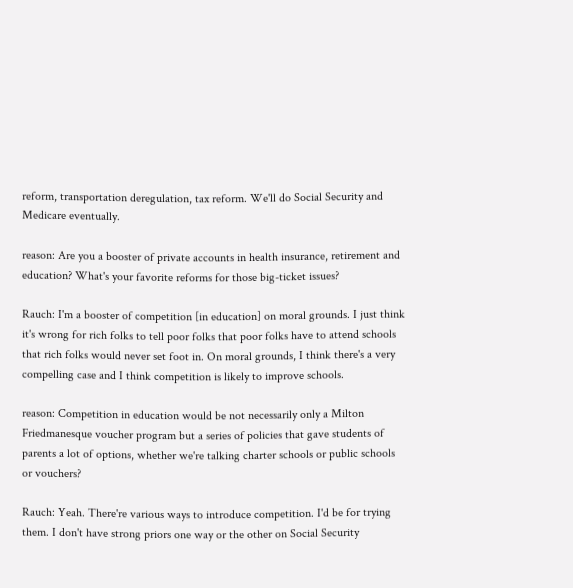reform, transportation deregulation, tax reform. We'll do Social Security and Medicare eventually.

reason: Are you a booster of private accounts in health insurance, retirement and education? What's your favorite reforms for those big-ticket issues?

Rauch: I'm a booster of competition [in education] on moral grounds. I just think it's wrong for rich folks to tell poor folks that poor folks have to attend schools that rich folks would never set foot in. On moral grounds, I think there's a very compelling case and I think competition is likely to improve schools.

reason: Competition in education would be not necessarily only a Milton Friedmanesque voucher program but a series of policies that gave students of parents a lot of options, whether we're talking charter schools or public schools or vouchers?

Rauch: Yeah. There're various ways to introduce competition. I'd be for trying them. I don't have strong priors one way or the other on Social Security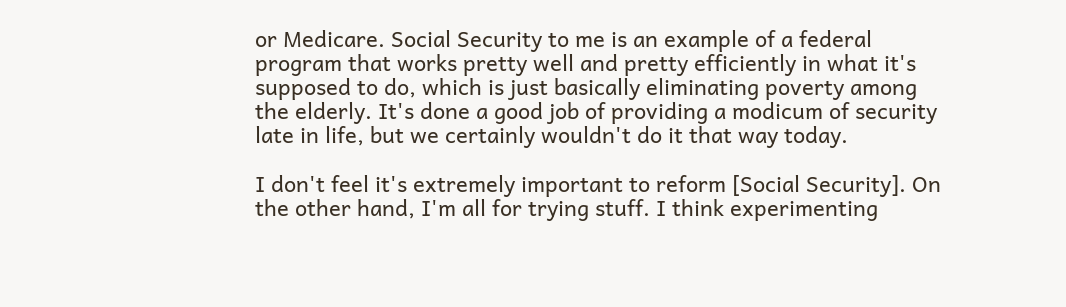or Medicare. Social Security to me is an example of a federal program that works pretty well and pretty efficiently in what it's supposed to do, which is just basically eliminating poverty among the elderly. It's done a good job of providing a modicum of security late in life, but we certainly wouldn't do it that way today.

I don't feel it's extremely important to reform [Social Security]. On the other hand, I'm all for trying stuff. I think experimenting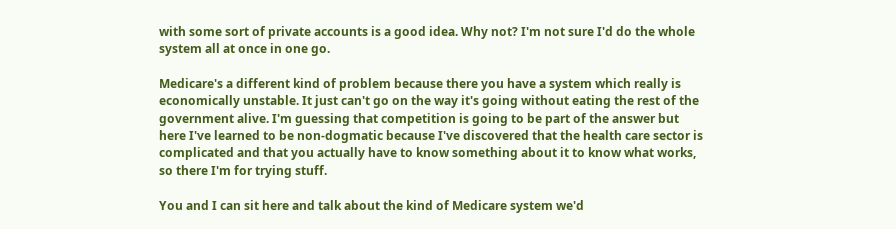with some sort of private accounts is a good idea. Why not? I'm not sure I'd do the whole system all at once in one go.

Medicare's a different kind of problem because there you have a system which really is economically unstable. It just can't go on the way it's going without eating the rest of the government alive. I'm guessing that competition is going to be part of the answer but here I've learned to be non-dogmatic because I've discovered that the health care sector is complicated and that you actually have to know something about it to know what works, so there I'm for trying stuff.

You and I can sit here and talk about the kind of Medicare system we'd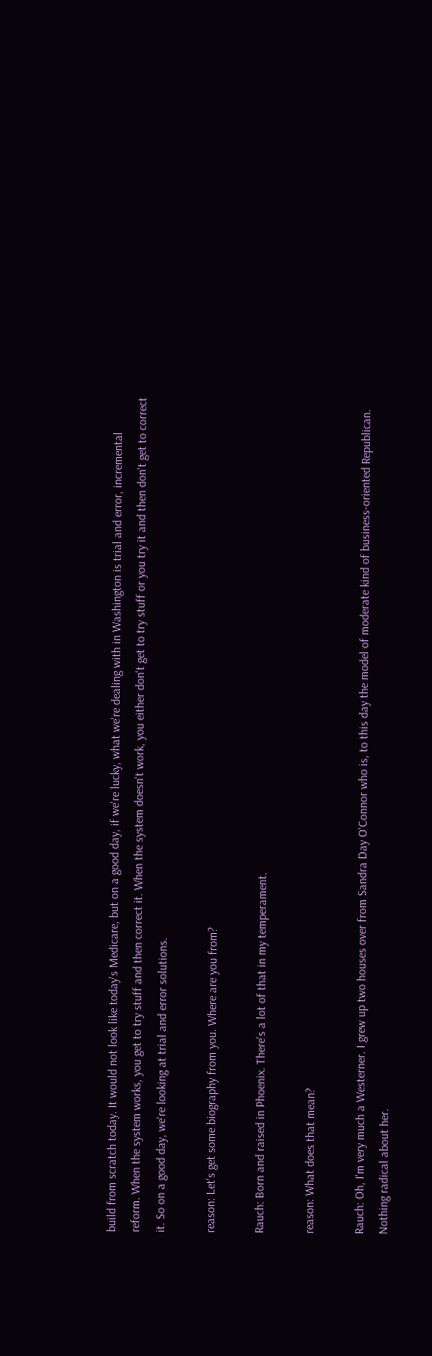build from scratch today. It would not look like today's Medicare, but on a good day, if we're lucky, what we're dealing with in Washington is trial and error, incremental reform. When the system works, you get to try stuff and then correct it. When the system doesn't work, you either don't get to try stuff or you try it and then don't get to correct it. So on a good day, we're looking at trial and error solutions.

reason: Let's get some biography from you. Where are you from?

Rauch: Born and raised in Phoenix. There's a lot of that in my temperament.

reason: What does that mean?

Rauch: Oh, I'm very much a Westerner. I grew up two houses over from Sandra Day O'Connor who is, to this day the model of moderate kind of business-oriented Republican. Nothing radical about her.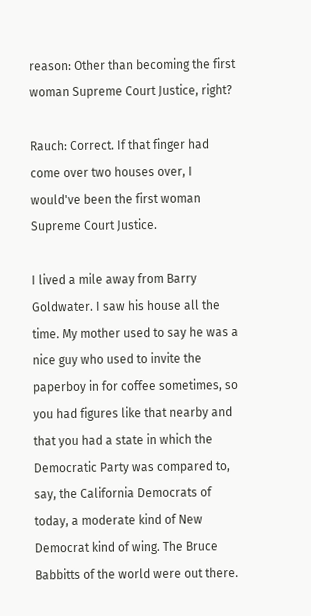reason: Other than becoming the first woman Supreme Court Justice, right?

Rauch: Correct. If that finger had come over two houses over, I would've been the first woman Supreme Court Justice.

I lived a mile away from Barry Goldwater. I saw his house all the time. My mother used to say he was a nice guy who used to invite the paperboy in for coffee sometimes, so you had figures like that nearby and that you had a state in which the Democratic Party was compared to, say, the California Democrats of today, a moderate kind of New Democrat kind of wing. The Bruce Babbitts of the world were out there.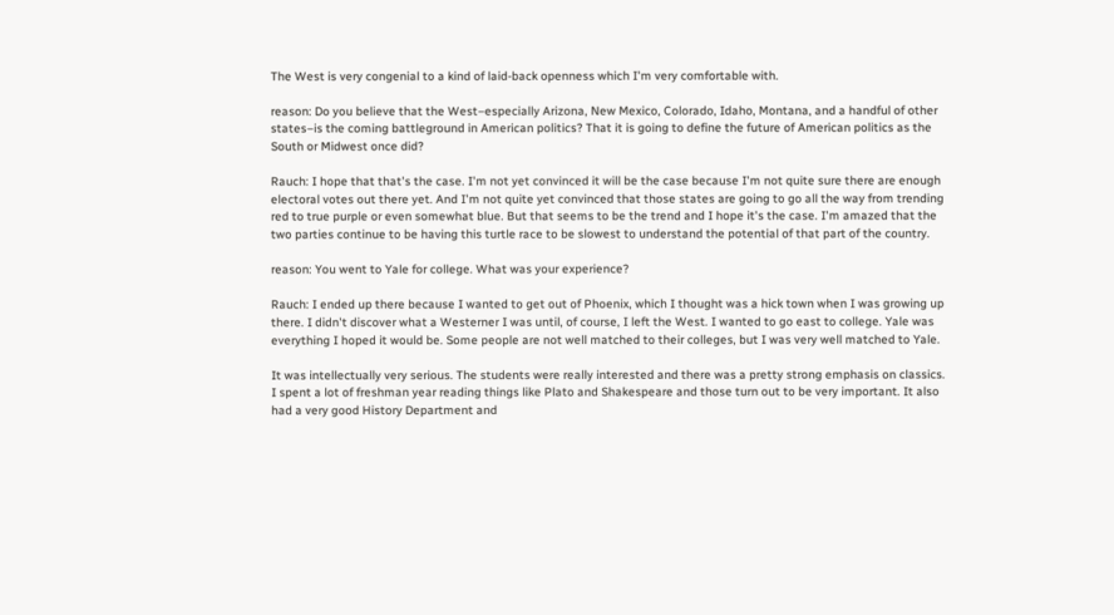The West is very congenial to a kind of laid-back openness which I'm very comfortable with.

reason: Do you believe that the West–especially Arizona, New Mexico, Colorado, Idaho, Montana, and a handful of other states–is the coming battleground in American politics? That it is going to define the future of American politics as the South or Midwest once did?

Rauch: I hope that that's the case. I'm not yet convinced it will be the case because I'm not quite sure there are enough electoral votes out there yet. And I'm not quite yet convinced that those states are going to go all the way from trending red to true purple or even somewhat blue. But that seems to be the trend and I hope it's the case. I'm amazed that the two parties continue to be having this turtle race to be slowest to understand the potential of that part of the country.

reason: You went to Yale for college. What was your experience?

Rauch: I ended up there because I wanted to get out of Phoenix, which I thought was a hick town when I was growing up there. I didn't discover what a Westerner I was until, of course, I left the West. I wanted to go east to college. Yale was everything I hoped it would be. Some people are not well matched to their colleges, but I was very well matched to Yale.

It was intellectually very serious. The students were really interested and there was a pretty strong emphasis on classics. I spent a lot of freshman year reading things like Plato and Shakespeare and those turn out to be very important. It also had a very good History Department and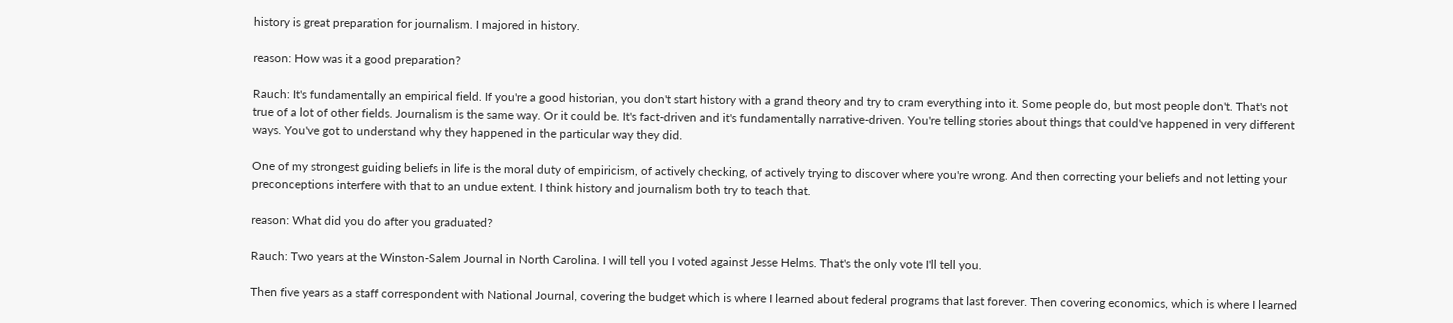history is great preparation for journalism. I majored in history.

reason: How was it a good preparation?

Rauch: It's fundamentally an empirical field. If you're a good historian, you don't start history with a grand theory and try to cram everything into it. Some people do, but most people don't. That's not true of a lot of other fields. Journalism is the same way. Or it could be. It's fact-driven and it's fundamentally narrative-driven. You're telling stories about things that could've happened in very different ways. You've got to understand why they happened in the particular way they did.

One of my strongest guiding beliefs in life is the moral duty of empiricism, of actively checking, of actively trying to discover where you're wrong. And then correcting your beliefs and not letting your preconceptions interfere with that to an undue extent. I think history and journalism both try to teach that.

reason: What did you do after you graduated?

Rauch: Two years at the Winston-Salem Journal in North Carolina. I will tell you I voted against Jesse Helms. That's the only vote I'll tell you.

Then five years as a staff correspondent with National Journal, covering the budget which is where I learned about federal programs that last forever. Then covering economics, which is where I learned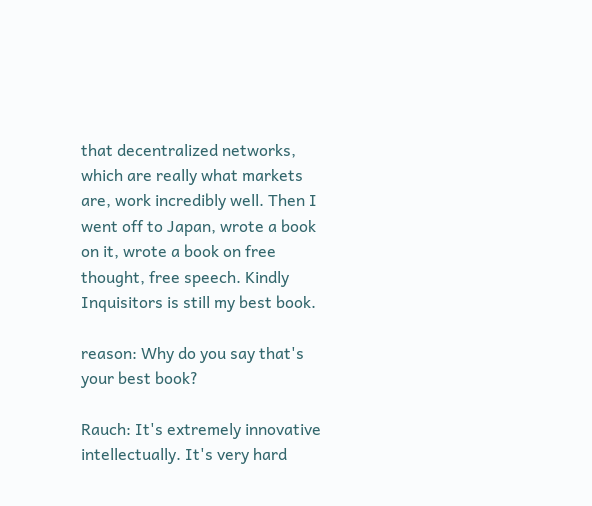that decentralized networks, which are really what markets are, work incredibly well. Then I went off to Japan, wrote a book on it, wrote a book on free thought, free speech. Kindly Inquisitors is still my best book.

reason: Why do you say that's your best book?

Rauch: It's extremely innovative intellectually. It's very hard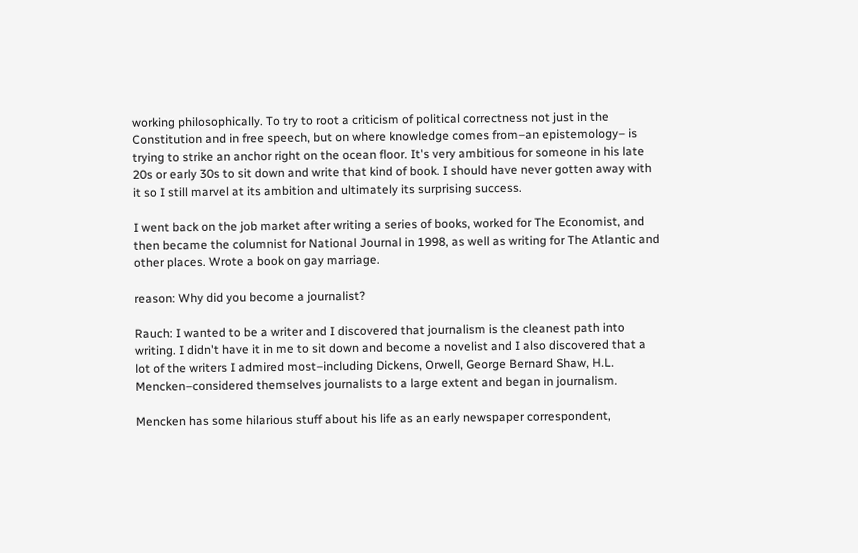working philosophically. To try to root a criticism of political correctness not just in the Constitution and in free speech, but on where knowledge comes from–an epistemology– is trying to strike an anchor right on the ocean floor. It's very ambitious for someone in his late 20s or early 30s to sit down and write that kind of book. I should have never gotten away with it so I still marvel at its ambition and ultimately its surprising success.

I went back on the job market after writing a series of books, worked for The Economist, and then became the columnist for National Journal in 1998, as well as writing for The Atlantic and other places. Wrote a book on gay marriage.

reason: Why did you become a journalist?

Rauch: I wanted to be a writer and I discovered that journalism is the cleanest path into writing. I didn't have it in me to sit down and become a novelist and I also discovered that a lot of the writers I admired most–including Dickens, Orwell, George Bernard Shaw, H.L. Mencken–considered themselves journalists to a large extent and began in journalism.

Mencken has some hilarious stuff about his life as an early newspaper correspondent,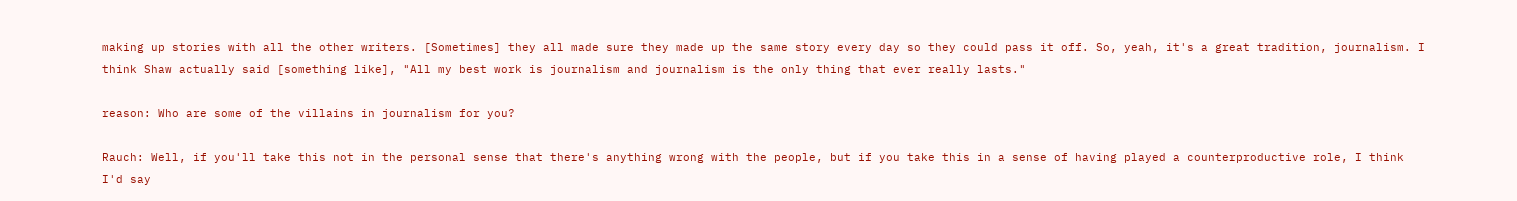making up stories with all the other writers. [Sometimes] they all made sure they made up the same story every day so they could pass it off. So, yeah, it's a great tradition, journalism. I think Shaw actually said [something like], "All my best work is journalism and journalism is the only thing that ever really lasts."

reason: Who are some of the villains in journalism for you?

Rauch: Well, if you'll take this not in the personal sense that there's anything wrong with the people, but if you take this in a sense of having played a counterproductive role, I think I'd say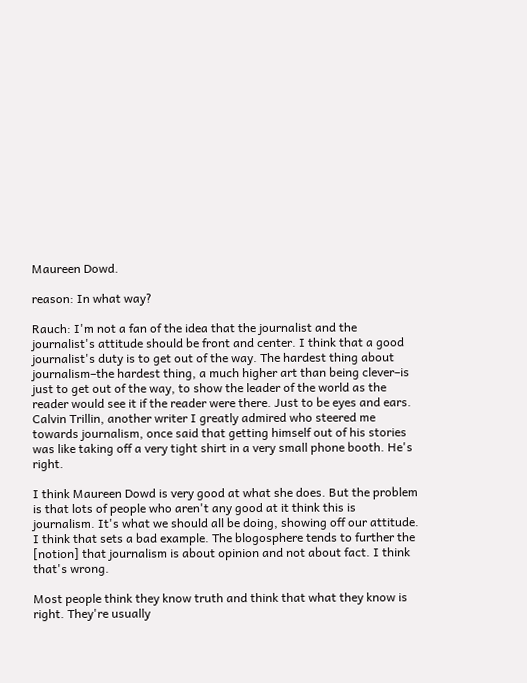Maureen Dowd.

reason: In what way?

Rauch: I'm not a fan of the idea that the journalist and the journalist's attitude should be front and center. I think that a good journalist's duty is to get out of the way. The hardest thing about journalism–the hardest thing, a much higher art than being clever–is just to get out of the way, to show the leader of the world as the reader would see it if the reader were there. Just to be eyes and ears. Calvin Trillin, another writer I greatly admired who steered me towards journalism, once said that getting himself out of his stories was like taking off a very tight shirt in a very small phone booth. He's right.

I think Maureen Dowd is very good at what she does. But the problem is that lots of people who aren't any good at it think this is journalism. It's what we should all be doing, showing off our attitude. I think that sets a bad example. The blogosphere tends to further the [notion] that journalism is about opinion and not about fact. I think that's wrong.

Most people think they know truth and think that what they know is right. They're usually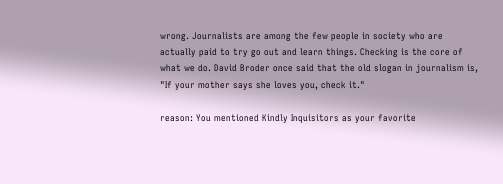wrong. Journalists are among the few people in society who are actually paid to try go out and learn things. Checking is the core of what we do. David Broder once said that the old slogan in journalism is, "If your mother says she loves you, check it."

reason: You mentioned Kindly Inquisitors as your favorite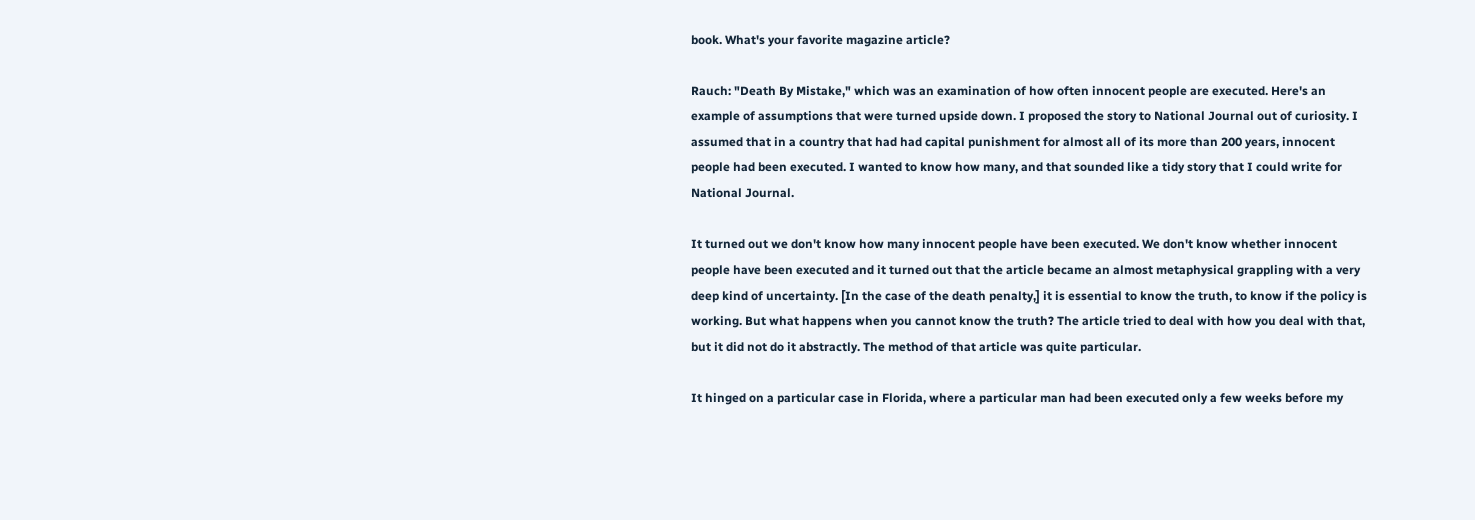book. What's your favorite magazine article?

Rauch: "Death By Mistake," which was an examination of how often innocent people are executed. Here's an example of assumptions that were turned upside down. I proposed the story to National Journal out of curiosity. I assumed that in a country that had had capital punishment for almost all of its more than 200 years, innocent people had been executed. I wanted to know how many, and that sounded like a tidy story that I could write for National Journal.

It turned out we don't know how many innocent people have been executed. We don't know whether innocent people have been executed and it turned out that the article became an almost metaphysical grappling with a very deep kind of uncertainty. [In the case of the death penalty,] it is essential to know the truth, to know if the policy is working. But what happens when you cannot know the truth? The article tried to deal with how you deal with that, but it did not do it abstractly. The method of that article was quite particular.

It hinged on a particular case in Florida, where a particular man had been executed only a few weeks before my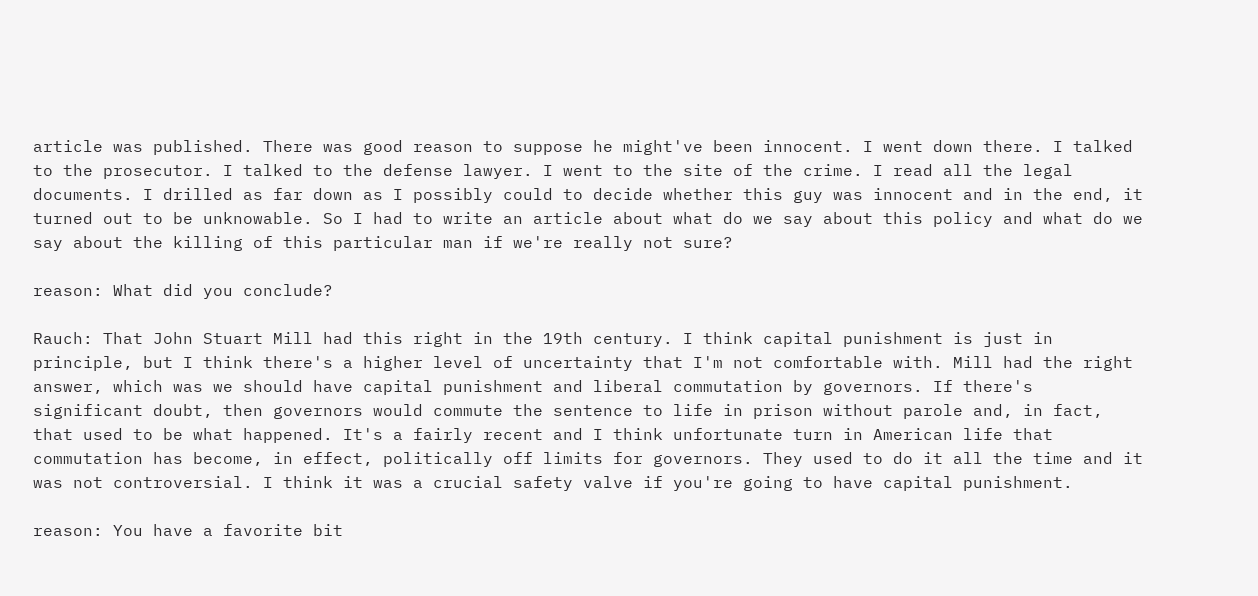article was published. There was good reason to suppose he might've been innocent. I went down there. I talked to the prosecutor. I talked to the defense lawyer. I went to the site of the crime. I read all the legal documents. I drilled as far down as I possibly could to decide whether this guy was innocent and in the end, it turned out to be unknowable. So I had to write an article about what do we say about this policy and what do we say about the killing of this particular man if we're really not sure?

reason: What did you conclude?

Rauch: That John Stuart Mill had this right in the 19th century. I think capital punishment is just in principle, but I think there's a higher level of uncertainty that I'm not comfortable with. Mill had the right answer, which was we should have capital punishment and liberal commutation by governors. If there's significant doubt, then governors would commute the sentence to life in prison without parole and, in fact, that used to be what happened. It's a fairly recent and I think unfortunate turn in American life that commutation has become, in effect, politically off limits for governors. They used to do it all the time and it was not controversial. I think it was a crucial safety valve if you're going to have capital punishment.

reason: You have a favorite bit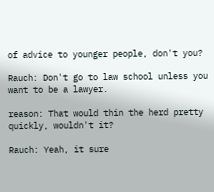of advice to younger people, don't you?

Rauch: Don't go to law school unless you want to be a lawyer.

reason: That would thin the herd pretty quickly, wouldn't it?

Rauch: Yeah, it sure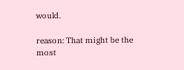would.

reason: That might be the most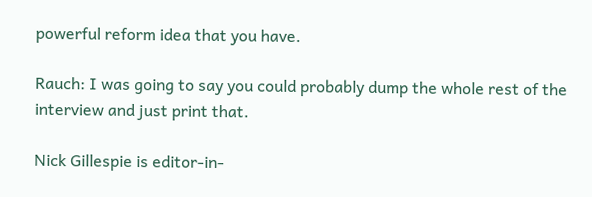powerful reform idea that you have.

Rauch: I was going to say you could probably dump the whole rest of the interview and just print that.

Nick Gillespie is editor-in-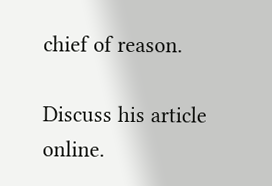chief of reason.

Discuss his article online.